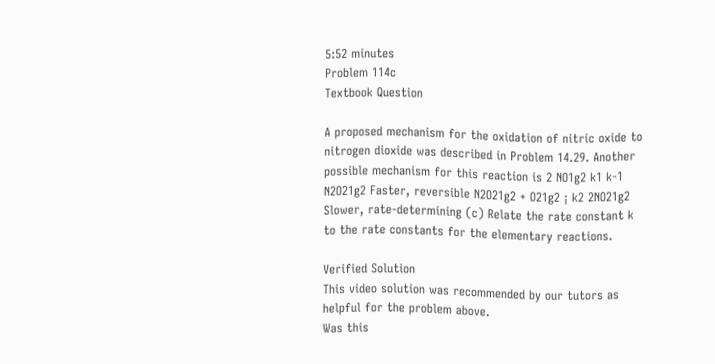5:52 minutes
Problem 114c
Textbook Question

A proposed mechanism for the oxidation of nitric oxide to nitrogen dioxide was described in Problem 14.29. Another possible mechanism for this reaction is 2 NO1g2 k1 k-1 N2O21g2 Faster, reversible N2O21g2 + O21g2 ¡ k2 2NO21g2 Slower, rate-determining (c) Relate the rate constant k to the rate constants for the elementary reactions.

Verified Solution
This video solution was recommended by our tutors as helpful for the problem above.
Was this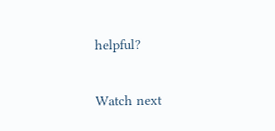helpful?

Watch next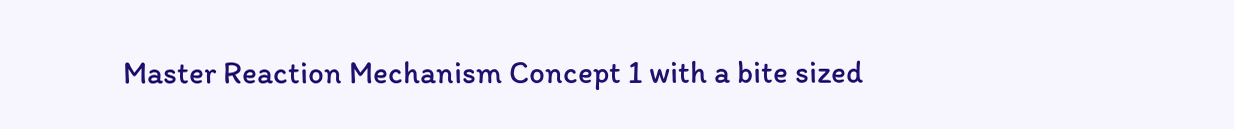Master Reaction Mechanism Concept 1 with a bite sized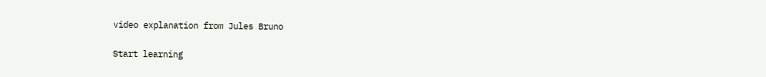video explanation from Jules Bruno

Start learning